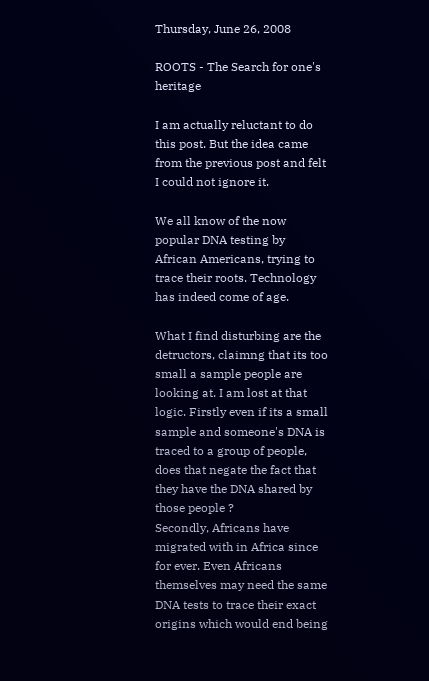Thursday, June 26, 2008

ROOTS - The Search for one's heritage

I am actually reluctant to do this post. But the idea came from the previous post and felt I could not ignore it.

We all know of the now popular DNA testing by African Americans, trying to trace their roots. Technology has indeed come of age.

What I find disturbing are the detructors, claimng that its too small a sample people are looking at. I am lost at that logic. Firstly even if its a small sample and someone's DNA is traced to a group of people, does that negate the fact that they have the DNA shared by those people ?
Secondly, Africans have migrated with in Africa since for ever. Even Africans themselves may need the same DNA tests to trace their exact origins which would end being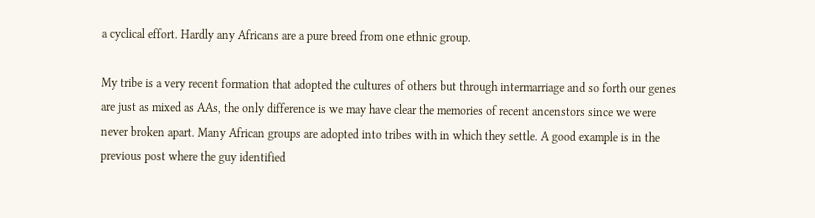a cyclical effort. Hardly any Africans are a pure breed from one ethnic group.

My tribe is a very recent formation that adopted the cultures of others but through intermarriage and so forth our genes are just as mixed as AAs, the only difference is we may have clear the memories of recent ancenstors since we were never broken apart. Many African groups are adopted into tribes with in which they settle. A good example is in the previous post where the guy identified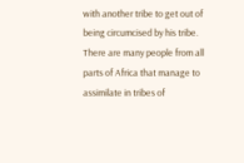with another tribe to get out of being circumcised by his tribe. There are many people from all parts of Africa that manage to assimilate in tribes of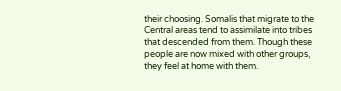their choosing. Somalis that migrate to the Central areas tend to assimilate into tribes that descended from them. Though these people are now mixed with other groups, they feel at home with them.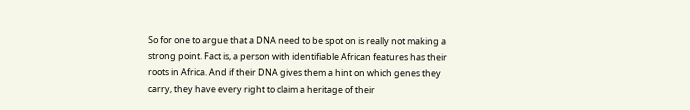So for one to argue that a DNA need to be spot on is really not making a strong point. Fact is, a person with identifiable African features has their roots in Africa. And if their DNA gives them a hint on which genes they carry, they have every right to claim a heritage of their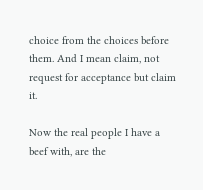choice from the choices before them. And I mean claim, not request for acceptance but claim it.

Now the real people I have a beef with, are the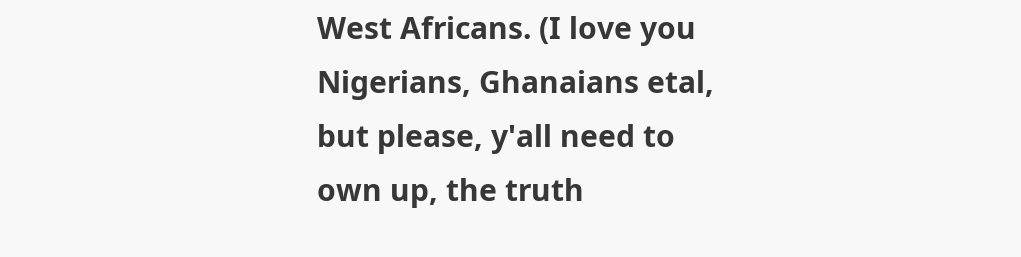West Africans. (I love you Nigerians, Ghanaians etal, but please, y'all need to own up, the truth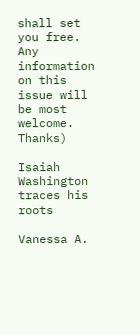shall set you free. Any information on this issue will be most welcome. Thanks)

Isaiah Washington traces his roots

Vanessa A.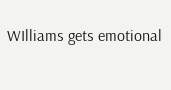WIlliams gets emotional